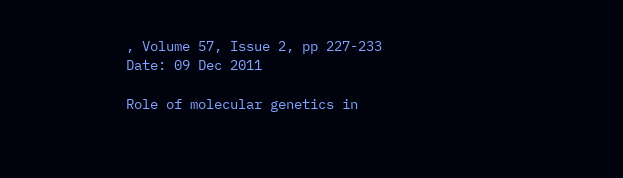, Volume 57, Issue 2, pp 227-233
Date: 09 Dec 2011

Role of molecular genetics in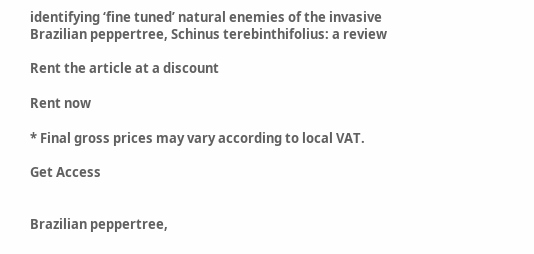identifying ‘fine tuned’ natural enemies of the invasive Brazilian peppertree, Schinus terebinthifolius: a review

Rent the article at a discount

Rent now

* Final gross prices may vary according to local VAT.

Get Access


Brazilian peppertree,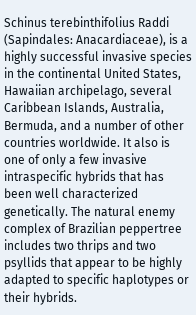Schinus terebinthifolius Raddi (Sapindales: Anacardiaceae), is a highly successful invasive species in the continental United States, Hawaiian archipelago, several Caribbean Islands, Australia, Bermuda, and a number of other countries worldwide. It also is one of only a few invasive intraspecific hybrids that has been well characterized genetically. The natural enemy complex of Brazilian peppertree includes two thrips and two psyllids that appear to be highly adapted to specific haplotypes or their hybrids.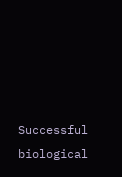Successful biological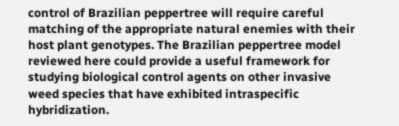control of Brazilian peppertree will require careful matching of the appropriate natural enemies with their host plant genotypes. The Brazilian peppertree model reviewed here could provide a useful framework for studying biological control agents on other invasive weed species that have exhibited intraspecific hybridization.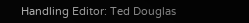Handling Editor: Ted Douglas